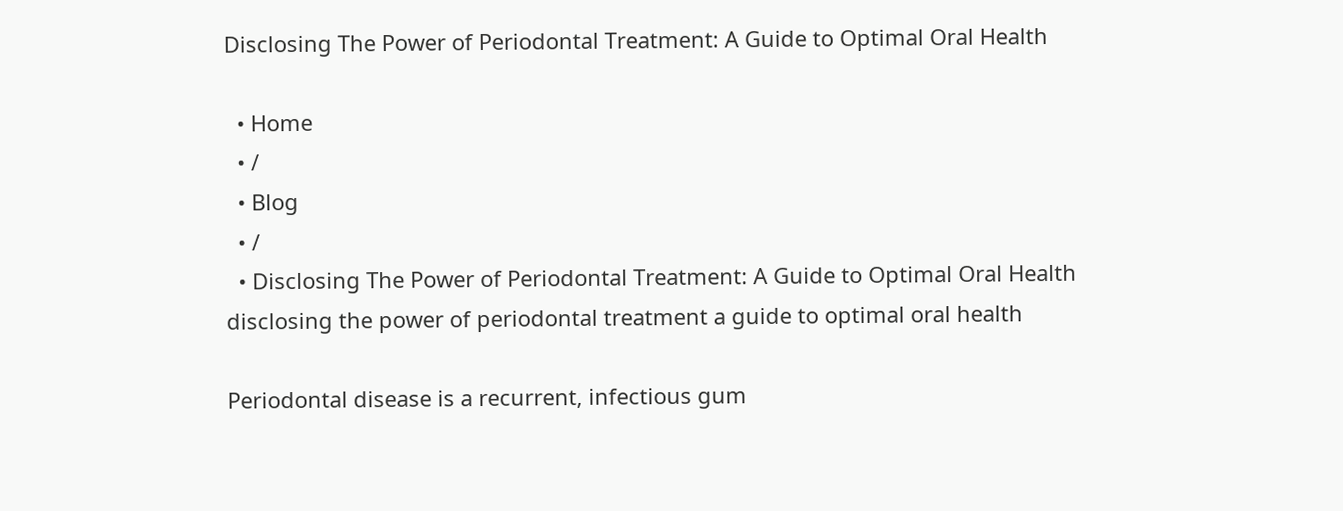Disclosing The Power of Periodontal Treatment: A Guide to Optimal Oral Health

  • Home
  • /
  • Blog
  • /
  • Disclosing The Power of Periodontal Treatment: A Guide to Optimal Oral Health
disclosing the power of periodontal treatment a guide to optimal oral health

Periodontal disease is a recurrent, infectious gum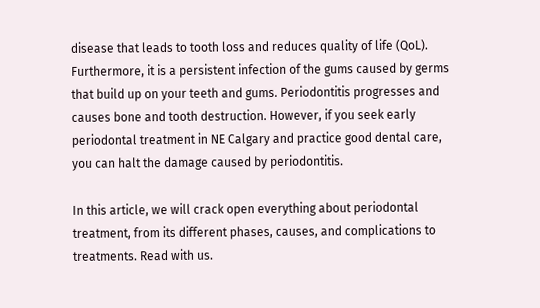disease that leads to tooth loss and reduces quality of life (QoL). Furthermore, it is a persistent infection of the gums caused by germs that build up on your teeth and gums. Periodontitis progresses and causes bone and tooth destruction. However, if you seek early periodontal treatment in NE Calgary and practice good dental care, you can halt the damage caused by periodontitis.

In this article, we will crack open everything about periodontal treatment, from its different phases, causes, and complications to treatments. Read with us.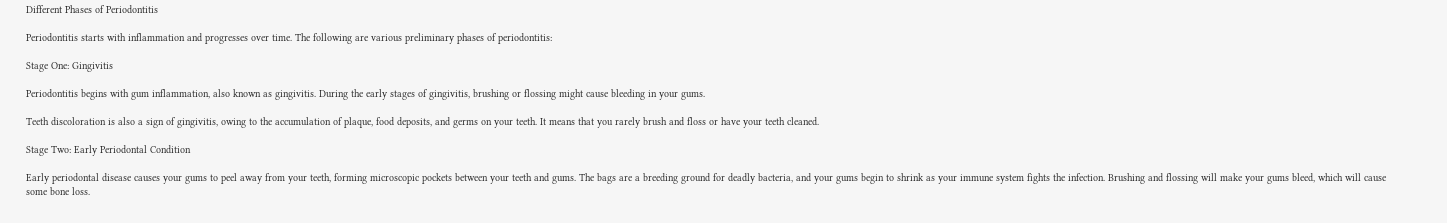Different Phases of Periodontitis

Periodontitis starts with inflammation and progresses over time. The following are various preliminary phases of periodontitis:

Stage One: Gingivitis

Periodontitis begins with gum inflammation, also known as gingivitis. During the early stages of gingivitis, brushing or flossing might cause bleeding in your gums.

Teeth discoloration is also a sign of gingivitis, owing to the accumulation of plaque, food deposits, and germs on your teeth. It means that you rarely brush and floss or have your teeth cleaned.

Stage Two: Early Periodontal Condition

Early periodontal disease causes your gums to peel away from your teeth, forming microscopic pockets between your teeth and gums. The bags are a breeding ground for deadly bacteria, and your gums begin to shrink as your immune system fights the infection. Brushing and flossing will make your gums bleed, which will cause some bone loss.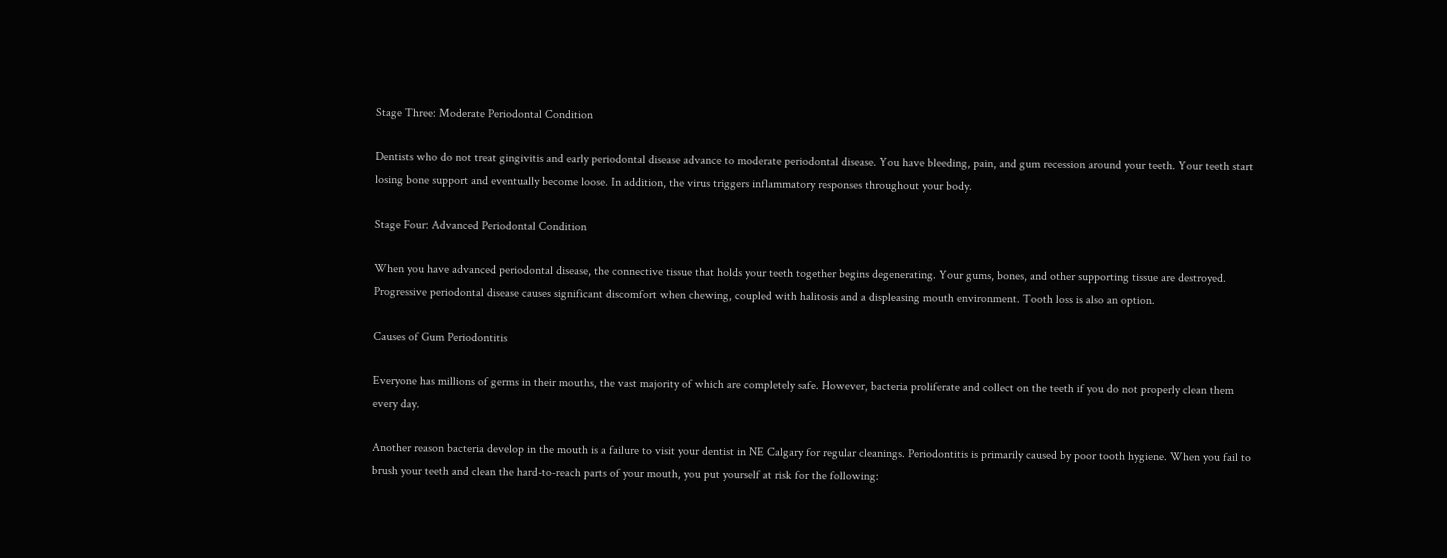Stage Three: Moderate Periodontal Condition

Dentists who do not treat gingivitis and early periodontal disease advance to moderate periodontal disease. You have bleeding, pain, and gum recession around your teeth. Your teeth start losing bone support and eventually become loose. In addition, the virus triggers inflammatory responses throughout your body.

Stage Four: Advanced Periodontal Condition

When you have advanced periodontal disease, the connective tissue that holds your teeth together begins degenerating. Your gums, bones, and other supporting tissue are destroyed. Progressive periodontal disease causes significant discomfort when chewing, coupled with halitosis and a displeasing mouth environment. Tooth loss is also an option.

Causes of Gum Periodontitis

Everyone has millions of germs in their mouths, the vast majority of which are completely safe. However, bacteria proliferate and collect on the teeth if you do not properly clean them every day.

Another reason bacteria develop in the mouth is a failure to visit your dentist in NE Calgary for regular cleanings. Periodontitis is primarily caused by poor tooth hygiene. When you fail to brush your teeth and clean the hard-to-reach parts of your mouth, you put yourself at risk for the following: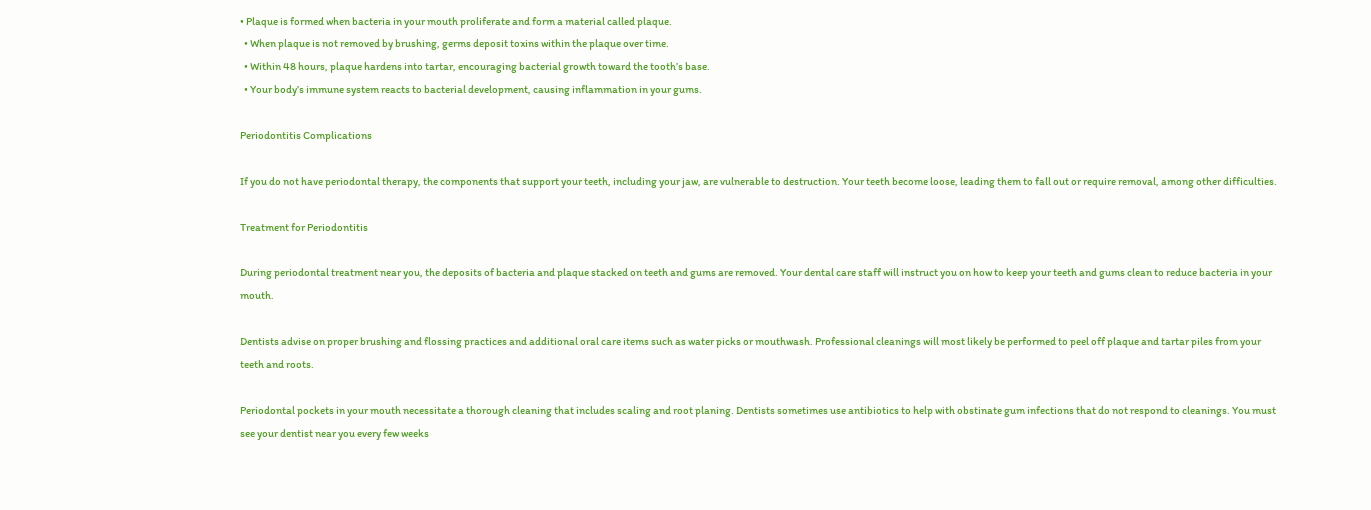• Plaque is formed when bacteria in your mouth proliferate and form a material called plaque.
  • When plaque is not removed by brushing, germs deposit toxins within the plaque over time.
  • Within 48 hours, plaque hardens into tartar, encouraging bacterial growth toward the tooth’s base.
  • Your body’s immune system reacts to bacterial development, causing inflammation in your gums.

Periodontitis Complications

If you do not have periodontal therapy, the components that support your teeth, including your jaw, are vulnerable to destruction. Your teeth become loose, leading them to fall out or require removal, among other difficulties.

Treatment for Periodontitis

During periodontal treatment near you, the deposits of bacteria and plaque stacked on teeth and gums are removed. Your dental care staff will instruct you on how to keep your teeth and gums clean to reduce bacteria in your mouth.

Dentists advise on proper brushing and flossing practices and additional oral care items such as water picks or mouthwash. Professional cleanings will most likely be performed to peel off plaque and tartar piles from your teeth and roots.

Periodontal pockets in your mouth necessitate a thorough cleaning that includes scaling and root planing. Dentists sometimes use antibiotics to help with obstinate gum infections that do not respond to cleanings. You must see your dentist near you every few weeks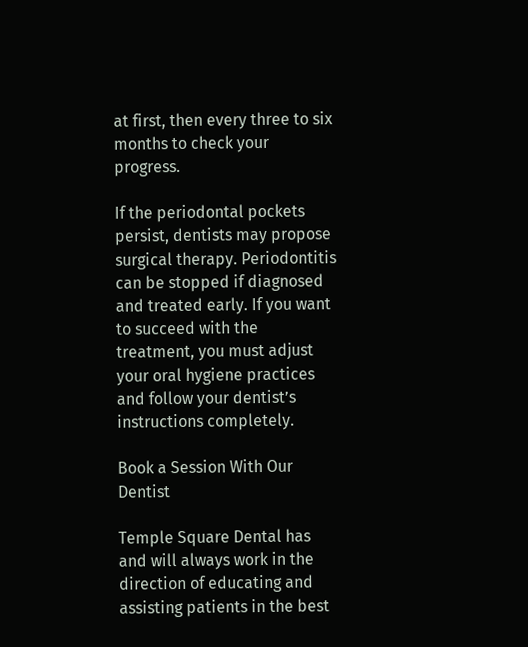at first, then every three to six months to check your progress.

If the periodontal pockets persist, dentists may propose surgical therapy. Periodontitis can be stopped if diagnosed and treated early. If you want to succeed with the treatment, you must adjust your oral hygiene practices and follow your dentist’s instructions completely.

Book a Session With Our Dentist

Temple Square Dental has and will always work in the direction of educating and assisting patients in the best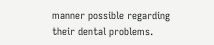manner possible regarding their dental problems.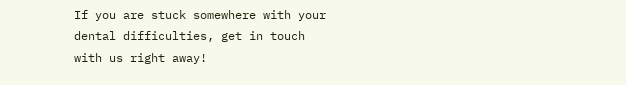If you are stuck somewhere with your dental difficulties, get in touch with us right away!